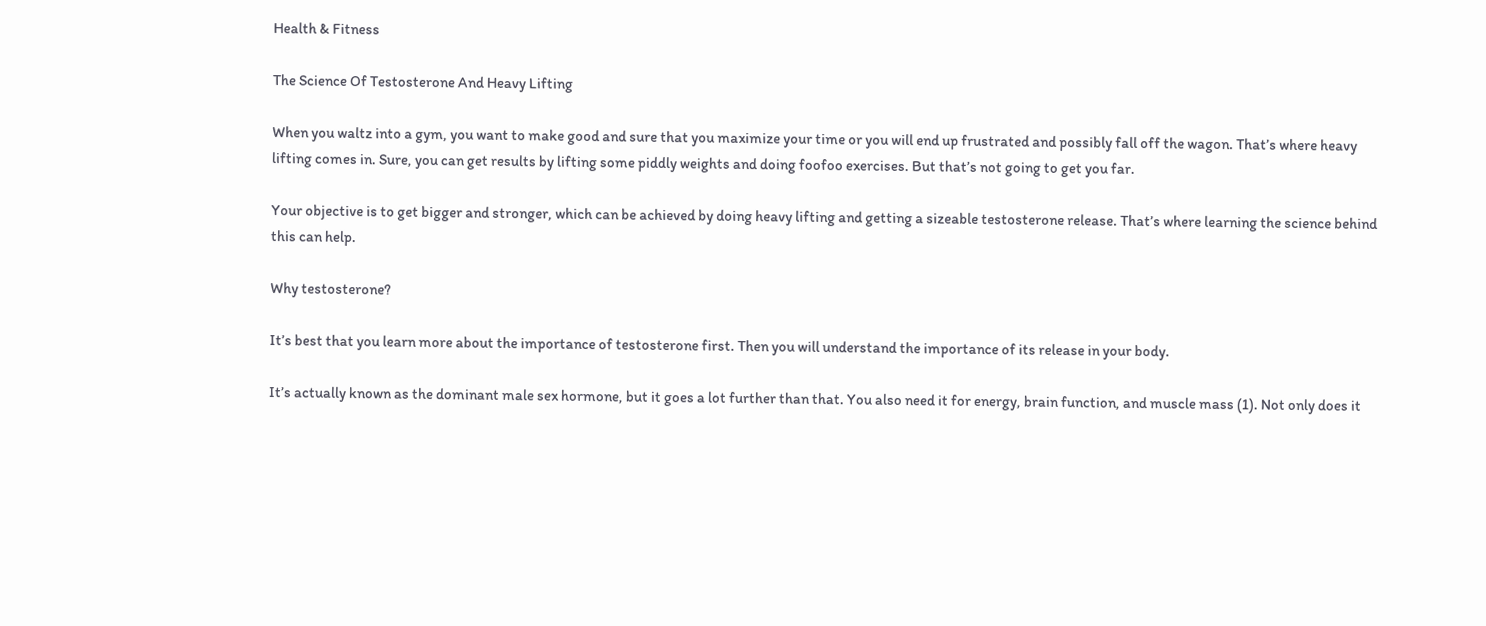Health & Fitness

The Science Of Testosterone And Heavy Lifting

When you waltz into a gym, you want to make good and sure that you maximize your time or you will end up frustrated and possibly fall off the wagon. That’s where heavy lifting comes in. Sure, you can get results by lifting some piddly weights and doing foofoo exercises. But that’s not going to get you far.

Your objective is to get bigger and stronger, which can be achieved by doing heavy lifting and getting a sizeable testosterone release. That’s where learning the science behind this can help.

Why testosterone?

It’s best that you learn more about the importance of testosterone first. Then you will understand the importance of its release in your body.

It’s actually known as the dominant male sex hormone, but it goes a lot further than that. You also need it for energy, brain function, and muscle mass (1). Not only does it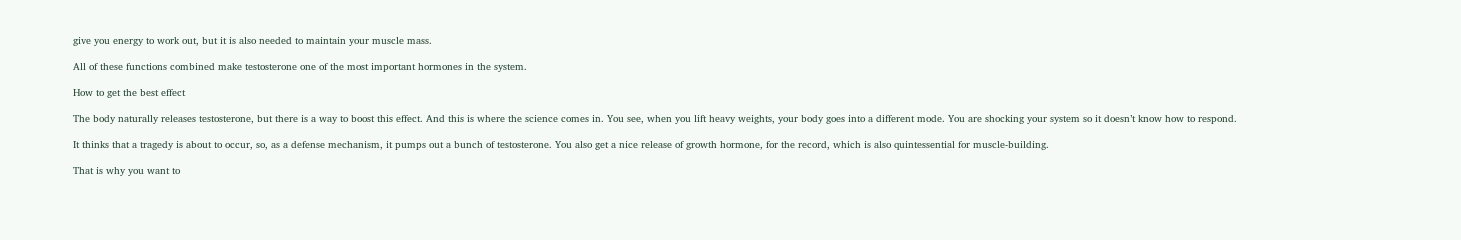give you energy to work out, but it is also needed to maintain your muscle mass.

All of these functions combined make testosterone one of the most important hormones in the system.

How to get the best effect

The body naturally releases testosterone, but there is a way to boost this effect. And this is where the science comes in. You see, when you lift heavy weights, your body goes into a different mode. You are shocking your system so it doesn’t know how to respond.

It thinks that a tragedy is about to occur, so, as a defense mechanism, it pumps out a bunch of testosterone. You also get a nice release of growth hormone, for the record, which is also quintessential for muscle-building.

That is why you want to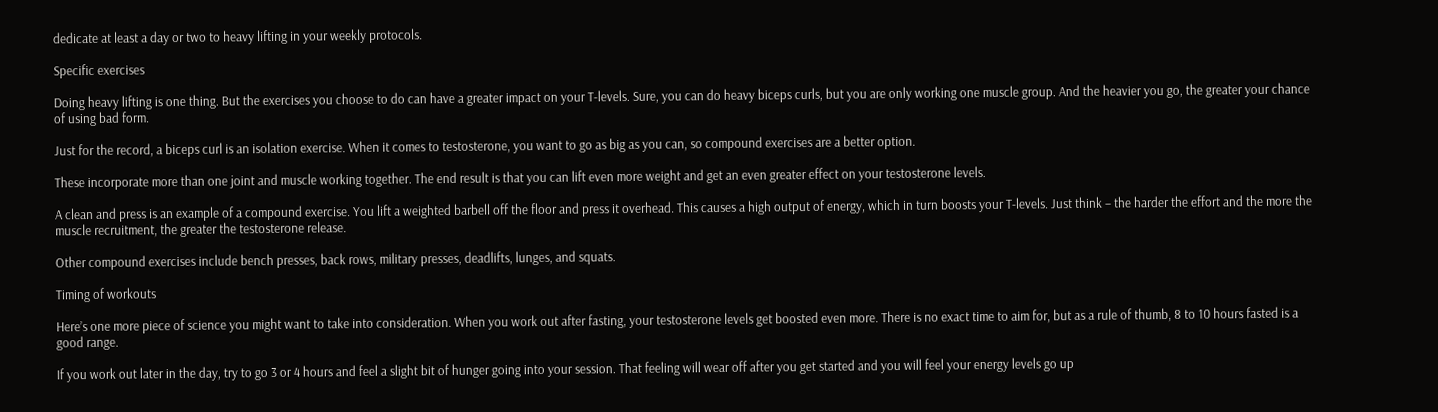dedicate at least a day or two to heavy lifting in your weekly protocols.

Specific exercises

Doing heavy lifting is one thing. But the exercises you choose to do can have a greater impact on your T-levels. Sure, you can do heavy biceps curls, but you are only working one muscle group. And the heavier you go, the greater your chance of using bad form.

Just for the record, a biceps curl is an isolation exercise. When it comes to testosterone, you want to go as big as you can, so compound exercises are a better option.

These incorporate more than one joint and muscle working together. The end result is that you can lift even more weight and get an even greater effect on your testosterone levels.

A clean and press is an example of a compound exercise. You lift a weighted barbell off the floor and press it overhead. This causes a high output of energy, which in turn boosts your T-levels. Just think – the harder the effort and the more the muscle recruitment, the greater the testosterone release.

Other compound exercises include bench presses, back rows, military presses, deadlifts, lunges, and squats.

Timing of workouts

Here’s one more piece of science you might want to take into consideration. When you work out after fasting, your testosterone levels get boosted even more. There is no exact time to aim for, but as a rule of thumb, 8 to 10 hours fasted is a good range.

If you work out later in the day, try to go 3 or 4 hours and feel a slight bit of hunger going into your session. That feeling will wear off after you get started and you will feel your energy levels go up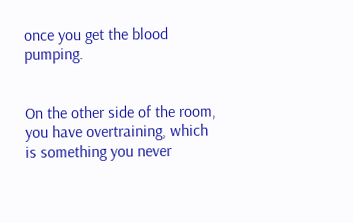once you get the blood pumping.


On the other side of the room, you have overtraining, which is something you never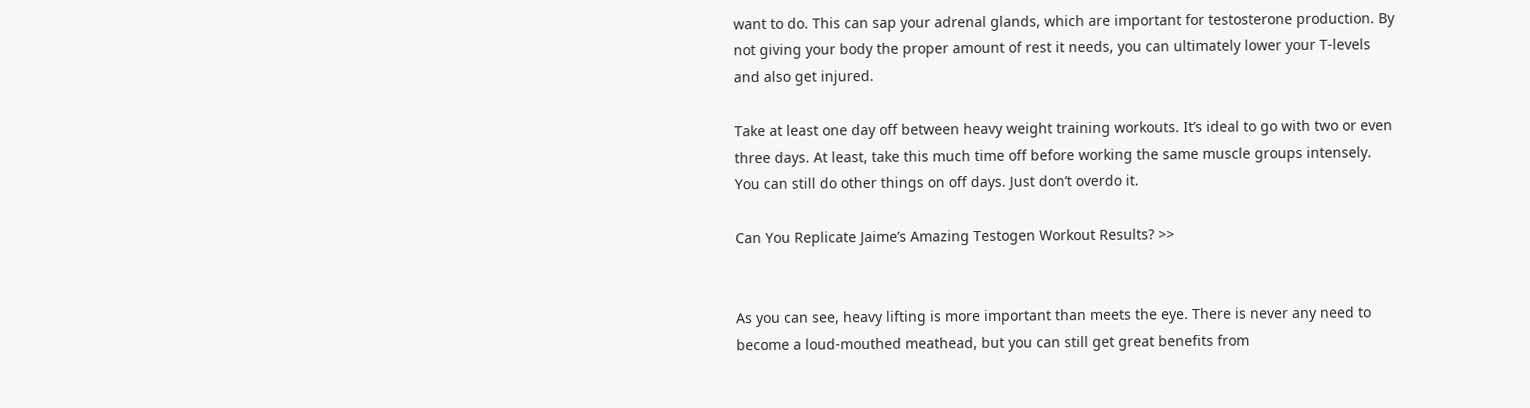want to do. This can sap your adrenal glands, which are important for testosterone production. By not giving your body the proper amount of rest it needs, you can ultimately lower your T-levels and also get injured.

Take at least one day off between heavy weight training workouts. It’s ideal to go with two or even three days. At least, take this much time off before working the same muscle groups intensely. You can still do other things on off days. Just don’t overdo it.

Can You Replicate Jaime’s Amazing Testogen Workout Results? >>


As you can see, heavy lifting is more important than meets the eye. There is never any need to become a loud-mouthed meathead, but you can still get great benefits from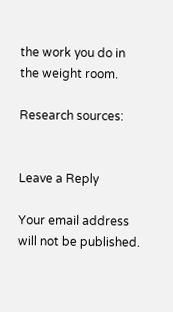the work you do in the weight room.

Research sources:


Leave a Reply

Your email address will not be published.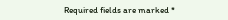Required fields are marked *